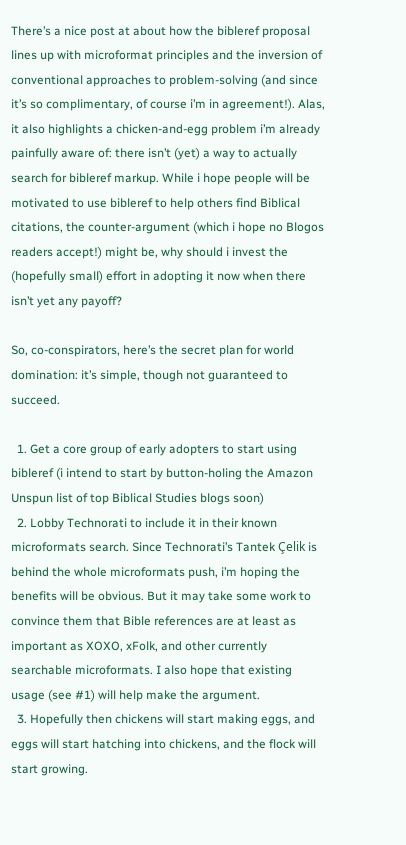There’s a nice post at about how the bibleref proposal lines up with microformat principles and the inversion of conventional approaches to problem-solving (and since it’s so complimentary, of course i’m in agreement!). Alas, it also highlights a chicken-and-egg problem i’m already painfully aware of: there isn’t (yet) a way to actually search for bibleref markup. While i hope people will be motivated to use bibleref to help others find Biblical citations, the counter-argument (which i hope no Blogos readers accept!) might be, why should i invest the (hopefully small) effort in adopting it now when there isn’t yet any payoff?

So, co-conspirators, here’s the secret plan for world domination: it’s simple, though not guaranteed to succeed.

  1. Get a core group of early adopters to start using bibleref (i intend to start by button-holing the Amazon Unspun list of top Biblical Studies blogs soon)
  2. Lobby Technorati to include it in their known microformats search. Since Technorati’s Tantek Çelik is behind the whole microformats push, i’m hoping the benefits will be obvious. But it may take some work to convince them that Bible references are at least as important as XOXO, xFolk, and other currently searchable microformats. I also hope that existing usage (see #1) will help make the argument.
  3. Hopefully then chickens will start making eggs, and eggs will start hatching into chickens, and the flock will start growing.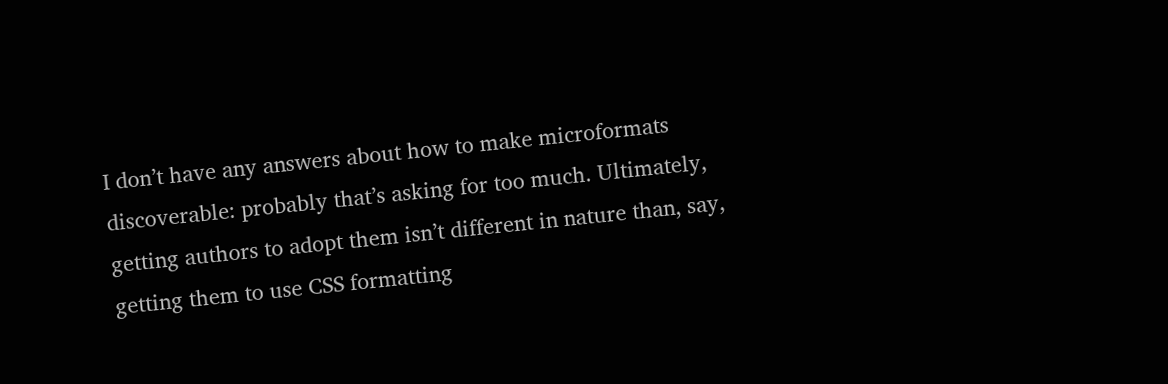I don’t have any answers about how to make microformats discoverable: probably that’s asking for too much. Ultimately, getting authors to adopt them isn’t different in nature than, say, getting them to use CSS formatting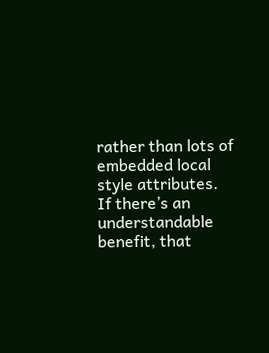rather than lots of embedded local style attributes. If there’s an understandable benefit, that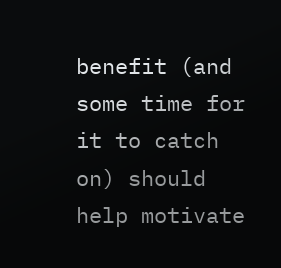benefit (and some time for it to catch on) should help motivate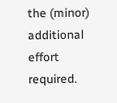the (minor) additional effort required.